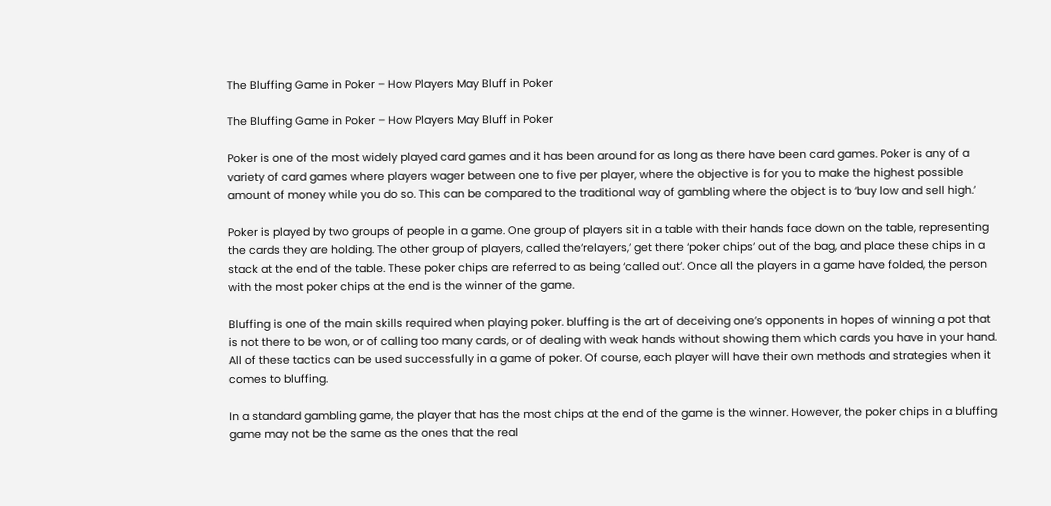The Bluffing Game in Poker – How Players May Bluff in Poker

The Bluffing Game in Poker – How Players May Bluff in Poker

Poker is one of the most widely played card games and it has been around for as long as there have been card games. Poker is any of a variety of card games where players wager between one to five per player, where the objective is for you to make the highest possible amount of money while you do so. This can be compared to the traditional way of gambling where the object is to ‘buy low and sell high.’

Poker is played by two groups of people in a game. One group of players sit in a table with their hands face down on the table, representing the cards they are holding. The other group of players, called the’relayers,’ get there ‘poker chips’ out of the bag, and place these chips in a stack at the end of the table. These poker chips are referred to as being ‘called out’. Once all the players in a game have folded, the person with the most poker chips at the end is the winner of the game.

Bluffing is one of the main skills required when playing poker. bluffing is the art of deceiving one’s opponents in hopes of winning a pot that is not there to be won, or of calling too many cards, or of dealing with weak hands without showing them which cards you have in your hand. All of these tactics can be used successfully in a game of poker. Of course, each player will have their own methods and strategies when it comes to bluffing.

In a standard gambling game, the player that has the most chips at the end of the game is the winner. However, the poker chips in a bluffing game may not be the same as the ones that the real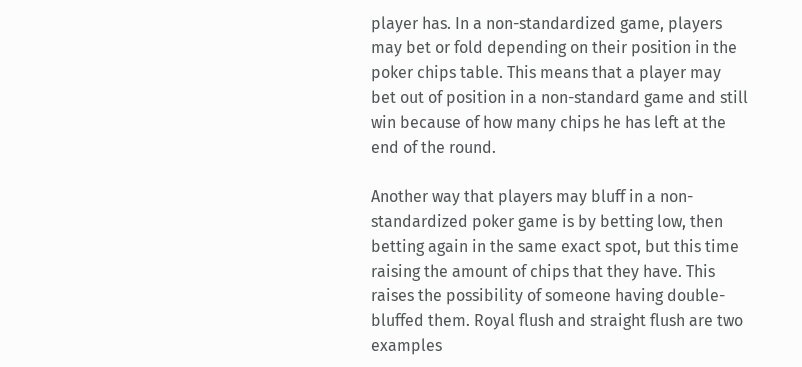player has. In a non-standardized game, players may bet or fold depending on their position in the poker chips table. This means that a player may bet out of position in a non-standard game and still win because of how many chips he has left at the end of the round.

Another way that players may bluff in a non-standardized poker game is by betting low, then betting again in the same exact spot, but this time raising the amount of chips that they have. This raises the possibility of someone having double-bluffed them. Royal flush and straight flush are two examples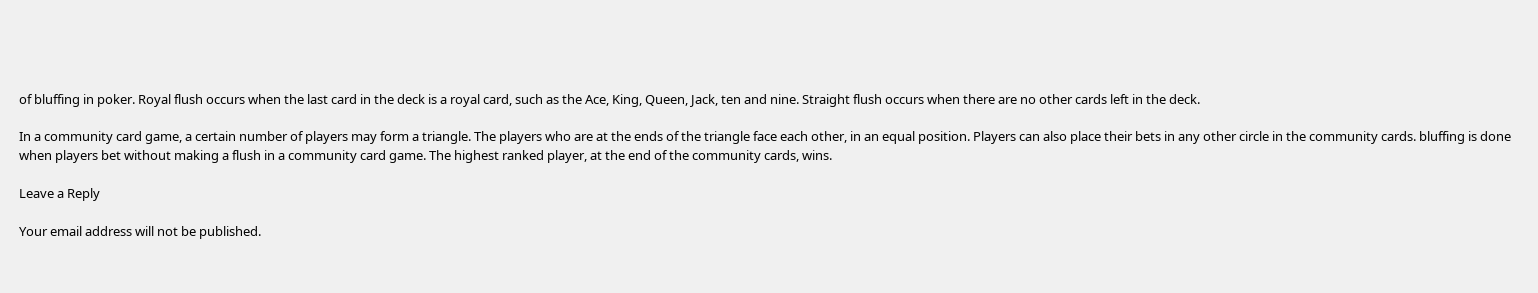of bluffing in poker. Royal flush occurs when the last card in the deck is a royal card, such as the Ace, King, Queen, Jack, ten and nine. Straight flush occurs when there are no other cards left in the deck.

In a community card game, a certain number of players may form a triangle. The players who are at the ends of the triangle face each other, in an equal position. Players can also place their bets in any other circle in the community cards. bluffing is done when players bet without making a flush in a community card game. The highest ranked player, at the end of the community cards, wins.

Leave a Reply

Your email address will not be published.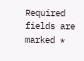Required fields are marked *